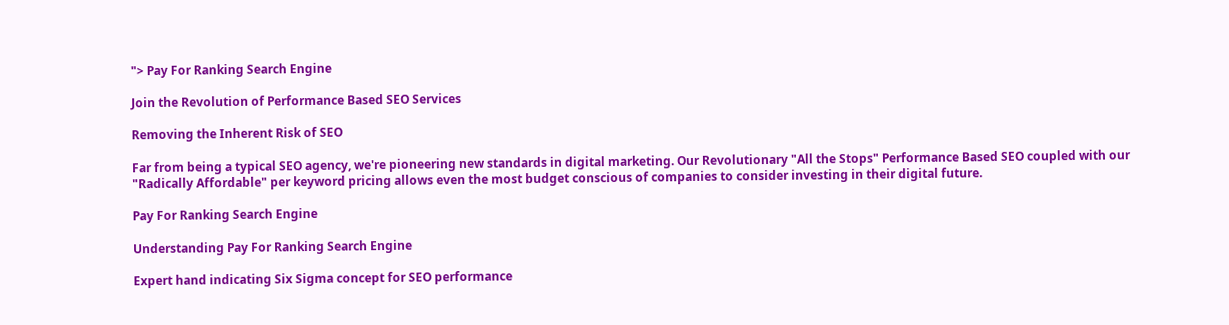"> Pay For Ranking Search Engine

Join the Revolution of Performance Based SEO Services

Removing the Inherent Risk of SEO

Far from being a typical SEO agency, we're pioneering new standards in digital marketing. Our Revolutionary "All the Stops" Performance Based SEO coupled with our "Radically Affordable" per keyword pricing allows even the most budget conscious of companies to consider investing in their digital future.

Pay For Ranking Search Engine

Understanding Pay For Ranking Search Engine

Expert hand indicating Six Sigma concept for SEO performance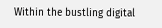Within the bustling digital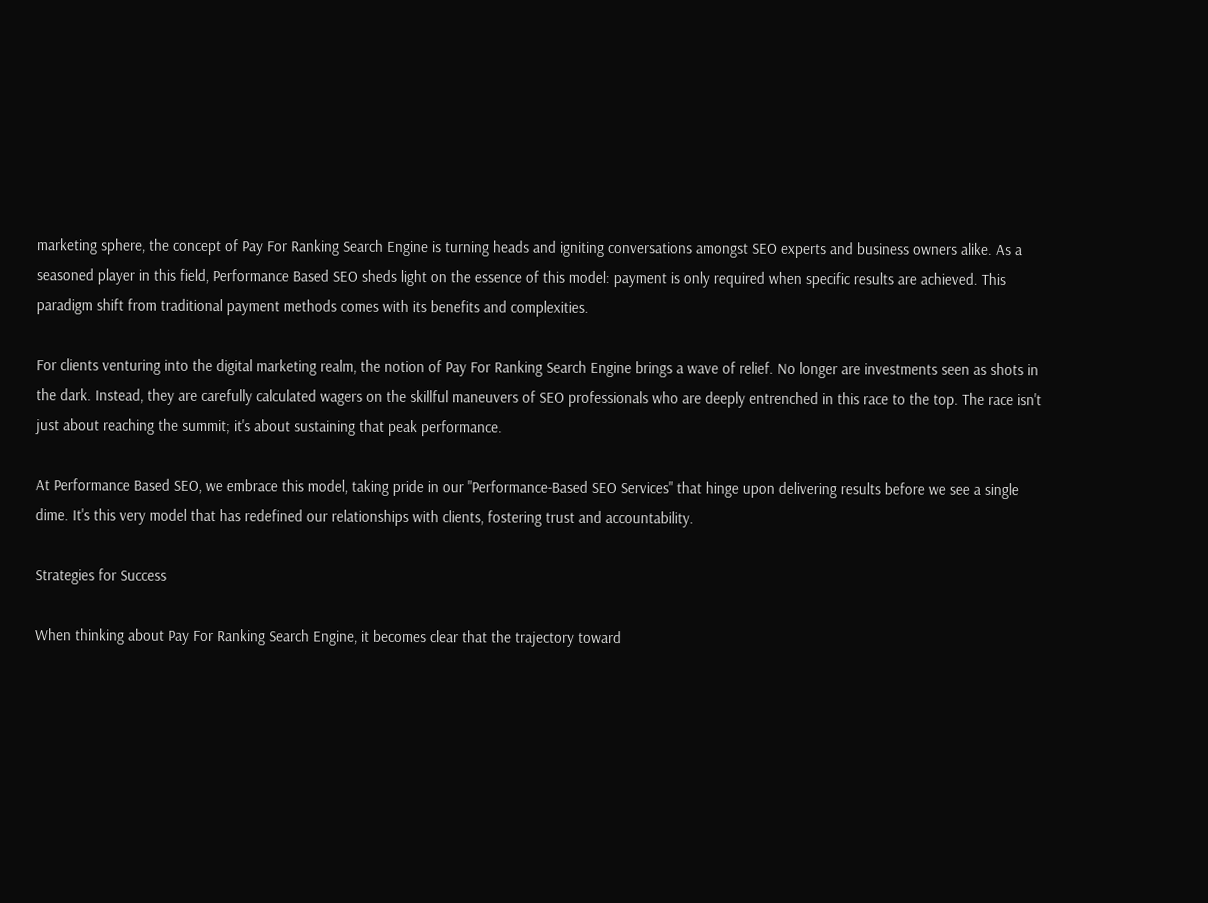marketing sphere, the concept of Pay For Ranking Search Engine is turning heads and igniting conversations amongst SEO experts and business owners alike. As a seasoned player in this field, Performance Based SEO sheds light on the essence of this model: payment is only required when specific results are achieved. This paradigm shift from traditional payment methods comes with its benefits and complexities.

For clients venturing into the digital marketing realm, the notion of Pay For Ranking Search Engine brings a wave of relief. No longer are investments seen as shots in the dark. Instead, they are carefully calculated wagers on the skillful maneuvers of SEO professionals who are deeply entrenched in this race to the top. The race isn't just about reaching the summit; it's about sustaining that peak performance.

At Performance Based SEO, we embrace this model, taking pride in our "Performance-Based SEO Services" that hinge upon delivering results before we see a single dime. It's this very model that has redefined our relationships with clients, fostering trust and accountability.

Strategies for Success

When thinking about Pay For Ranking Search Engine, it becomes clear that the trajectory toward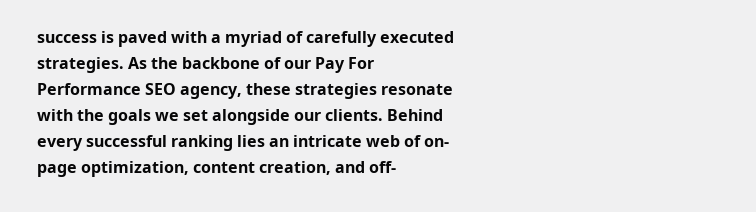success is paved with a myriad of carefully executed strategies. As the backbone of our Pay For Performance SEO agency, these strategies resonate with the goals we set alongside our clients. Behind every successful ranking lies an intricate web of on-page optimization, content creation, and off-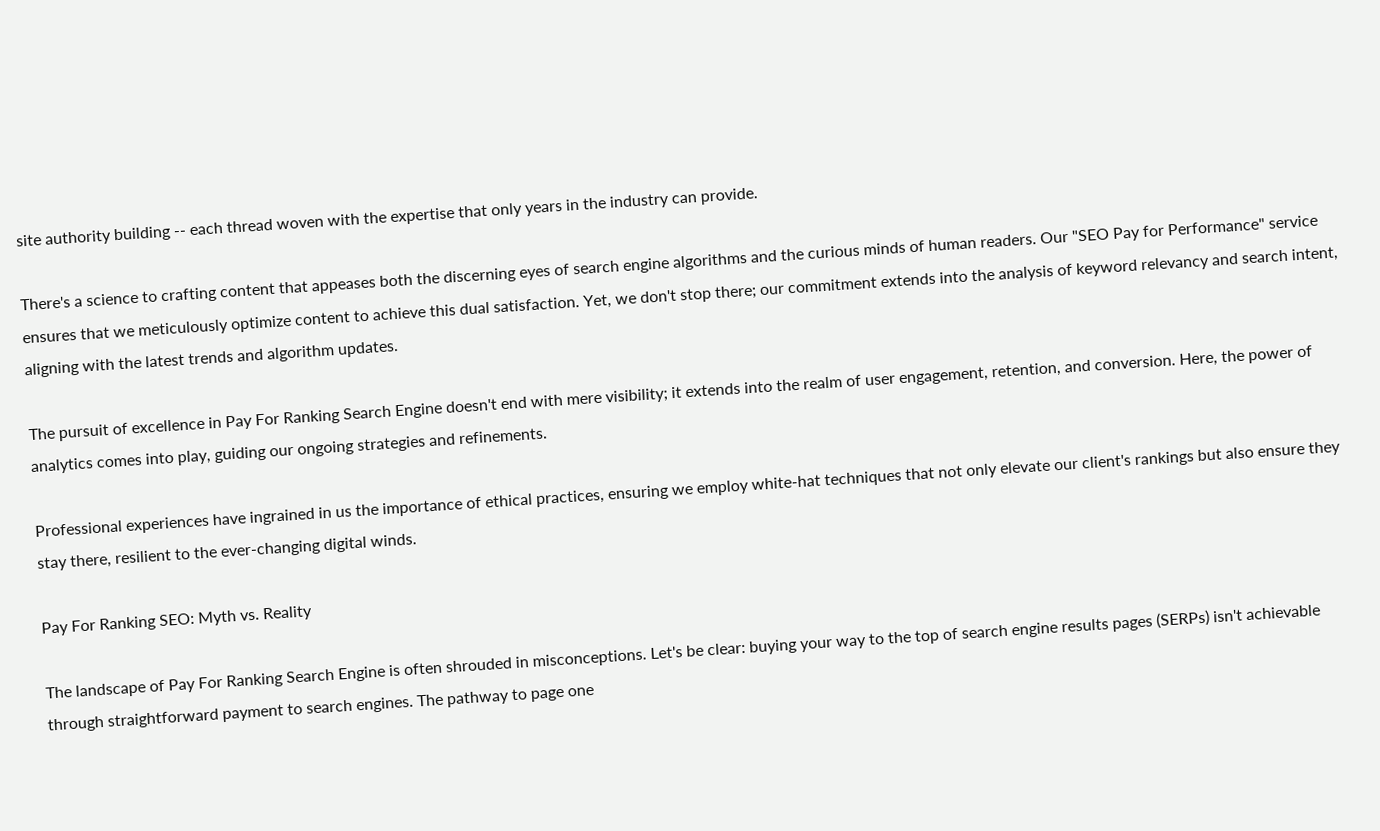site authority building -- each thread woven with the expertise that only years in the industry can provide.

There's a science to crafting content that appeases both the discerning eyes of search engine algorithms and the curious minds of human readers. Our "SEO Pay for Performance" service ensures that we meticulously optimize content to achieve this dual satisfaction. Yet, we don't stop there; our commitment extends into the analysis of keyword relevancy and search intent, aligning with the latest trends and algorithm updates.

The pursuit of excellence in Pay For Ranking Search Engine doesn't end with mere visibility; it extends into the realm of user engagement, retention, and conversion. Here, the power of analytics comes into play, guiding our ongoing strategies and refinements.

Professional experiences have ingrained in us the importance of ethical practices, ensuring we employ white-hat techniques that not only elevate our client's rankings but also ensure they stay there, resilient to the ever-changing digital winds.

Pay For Ranking SEO: Myth vs. Reality

The landscape of Pay For Ranking Search Engine is often shrouded in misconceptions. Let's be clear: buying your way to the top of search engine results pages (SERPs) isn't achievable through straightforward payment to search engines. The pathway to page one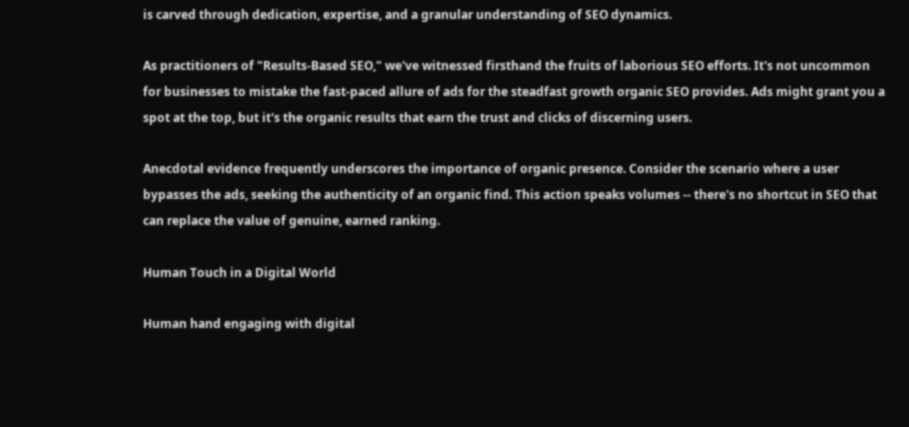is carved through dedication, expertise, and a granular understanding of SEO dynamics.

As practitioners of "Results-Based SEO," we've witnessed firsthand the fruits of laborious SEO efforts. It's not uncommon for businesses to mistake the fast-paced allure of ads for the steadfast growth organic SEO provides. Ads might grant you a spot at the top, but it's the organic results that earn the trust and clicks of discerning users.

Anecdotal evidence frequently underscores the importance of organic presence. Consider the scenario where a user bypasses the ads, seeking the authenticity of an organic find. This action speaks volumes -- there's no shortcut in SEO that can replace the value of genuine, earned ranking.

Human Touch in a Digital World

Human hand engaging with digital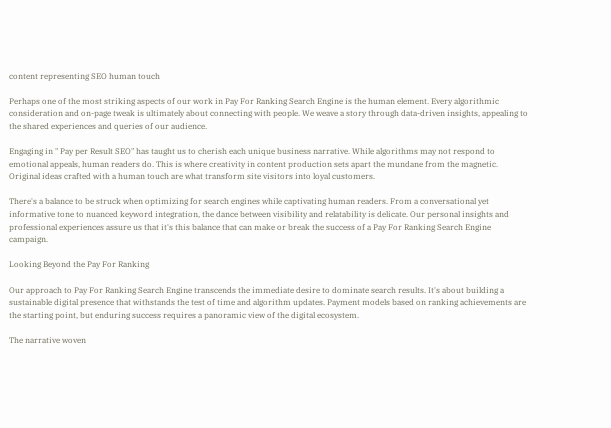content representing SEO human touch

Perhaps one of the most striking aspects of our work in Pay For Ranking Search Engine is the human element. Every algorithmic consideration and on-page tweak is ultimately about connecting with people. We weave a story through data-driven insights, appealing to the shared experiences and queries of our audience.

Engaging in " Pay per Result SEO" has taught us to cherish each unique business narrative. While algorithms may not respond to emotional appeals, human readers do. This is where creativity in content production sets apart the mundane from the magnetic. Original ideas crafted with a human touch are what transform site visitors into loyal customers.

There's a balance to be struck when optimizing for search engines while captivating human readers. From a conversational yet informative tone to nuanced keyword integration, the dance between visibility and relatability is delicate. Our personal insights and professional experiences assure us that it's this balance that can make or break the success of a Pay For Ranking Search Engine campaign.

Looking Beyond the Pay For Ranking

Our approach to Pay For Ranking Search Engine transcends the immediate desire to dominate search results. It's about building a sustainable digital presence that withstands the test of time and algorithm updates. Payment models based on ranking achievements are the starting point, but enduring success requires a panoramic view of the digital ecosystem.

The narrative woven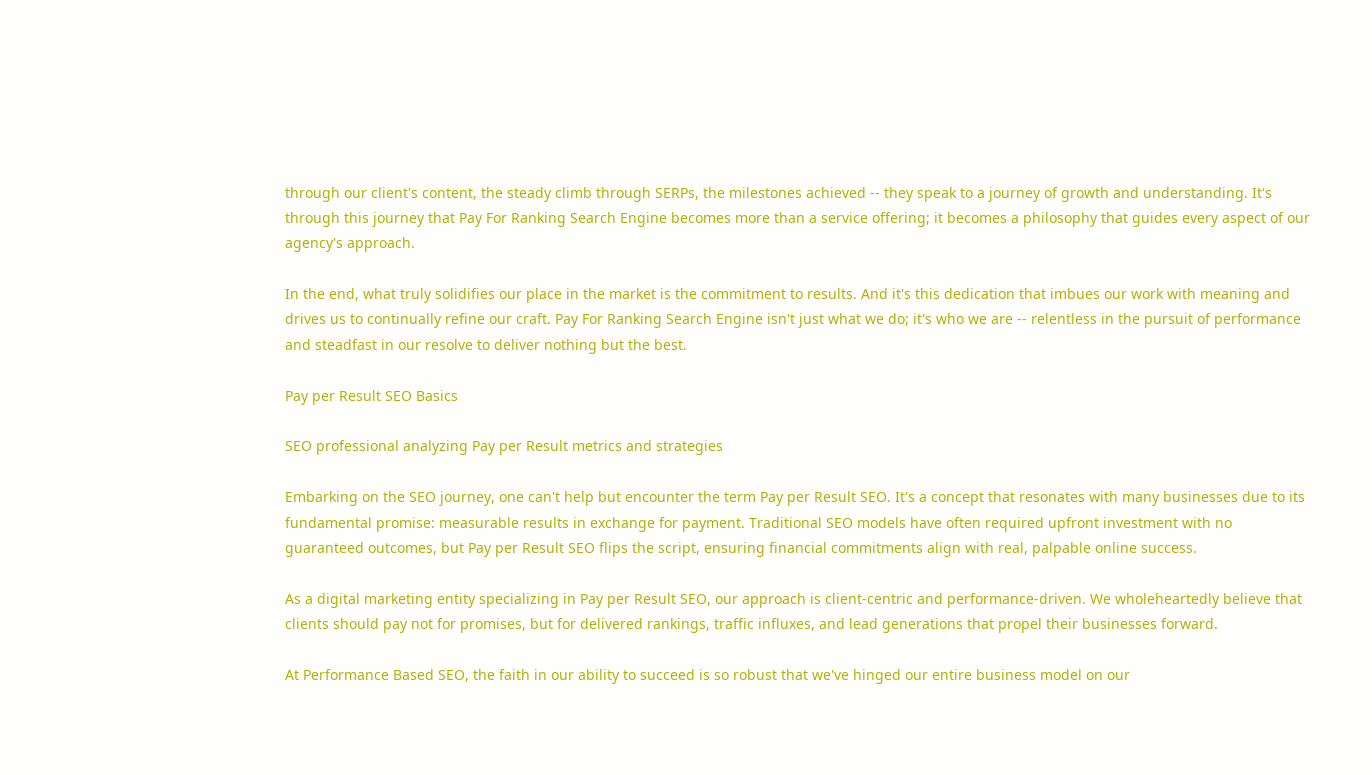through our client's content, the steady climb through SERPs, the milestones achieved -- they speak to a journey of growth and understanding. It's through this journey that Pay For Ranking Search Engine becomes more than a service offering; it becomes a philosophy that guides every aspect of our agency's approach.

In the end, what truly solidifies our place in the market is the commitment to results. And it's this dedication that imbues our work with meaning and drives us to continually refine our craft. Pay For Ranking Search Engine isn't just what we do; it's who we are -- relentless in the pursuit of performance and steadfast in our resolve to deliver nothing but the best.

Pay per Result SEO Basics

SEO professional analyzing Pay per Result metrics and strategies

Embarking on the SEO journey, one can't help but encounter the term Pay per Result SEO. It's a concept that resonates with many businesses due to its fundamental promise: measurable results in exchange for payment. Traditional SEO models have often required upfront investment with no guaranteed outcomes, but Pay per Result SEO flips the script, ensuring financial commitments align with real, palpable online success.

As a digital marketing entity specializing in Pay per Result SEO, our approach is client-centric and performance-driven. We wholeheartedly believe that clients should pay not for promises, but for delivered rankings, traffic influxes, and lead generations that propel their businesses forward.

At Performance Based SEO, the faith in our ability to succeed is so robust that we've hinged our entire business model on our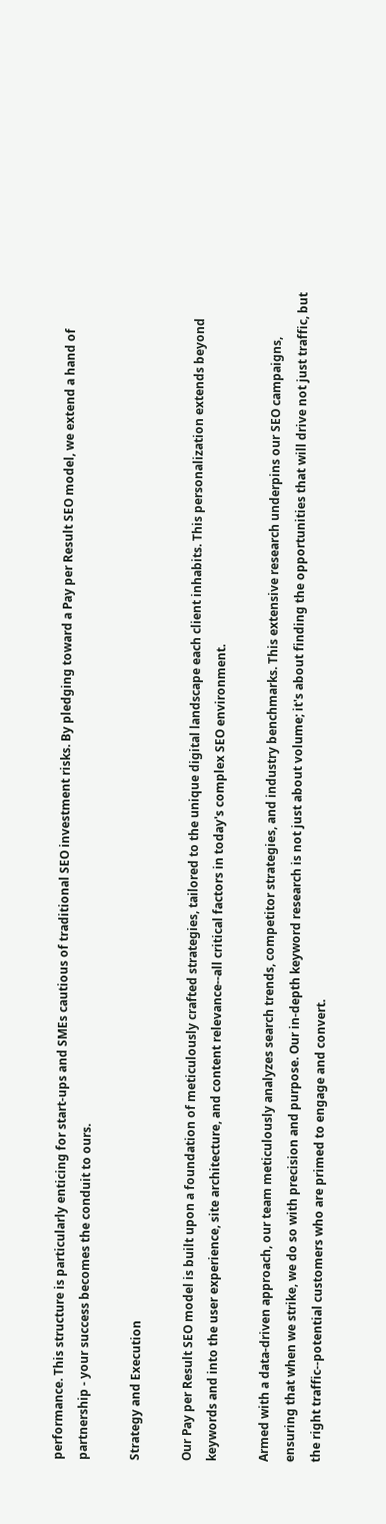performance. This structure is particularly enticing for start-ups and SMEs cautious of traditional SEO investment risks. By pledging toward a Pay per Result SEO model, we extend a hand of partnership - your success becomes the conduit to ours.

Strategy and Execution

Our Pay per Result SEO model is built upon a foundation of meticulously crafted strategies, tailored to the unique digital landscape each client inhabits. This personalization extends beyond keywords and into the user experience, site architecture, and content relevance--all critical factors in today's complex SEO environment.

Armed with a data-driven approach, our team meticulously analyzes search trends, competitor strategies, and industry benchmarks. This extensive research underpins our SEO campaigns, ensuring that when we strike, we do so with precision and purpose. Our in-depth keyword research is not just about volume; it's about finding the opportunities that will drive not just traffic, but the right traffic--potential customers who are primed to engage and convert.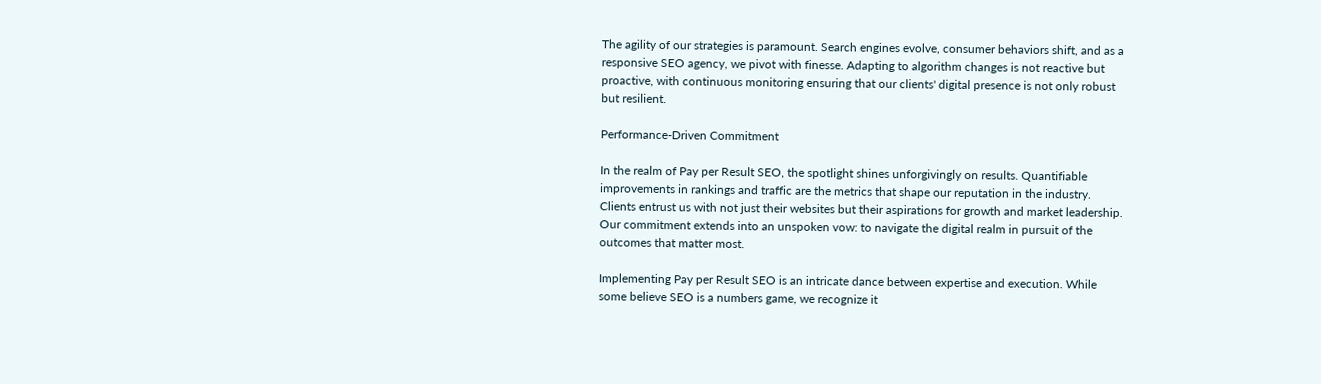The agility of our strategies is paramount. Search engines evolve, consumer behaviors shift, and as a responsive SEO agency, we pivot with finesse. Adapting to algorithm changes is not reactive but proactive, with continuous monitoring ensuring that our clients' digital presence is not only robust but resilient.

Performance-Driven Commitment

In the realm of Pay per Result SEO, the spotlight shines unforgivingly on results. Quantifiable improvements in rankings and traffic are the metrics that shape our reputation in the industry. Clients entrust us with not just their websites but their aspirations for growth and market leadership. Our commitment extends into an unspoken vow: to navigate the digital realm in pursuit of the outcomes that matter most.

Implementing Pay per Result SEO is an intricate dance between expertise and execution. While some believe SEO is a numbers game, we recognize it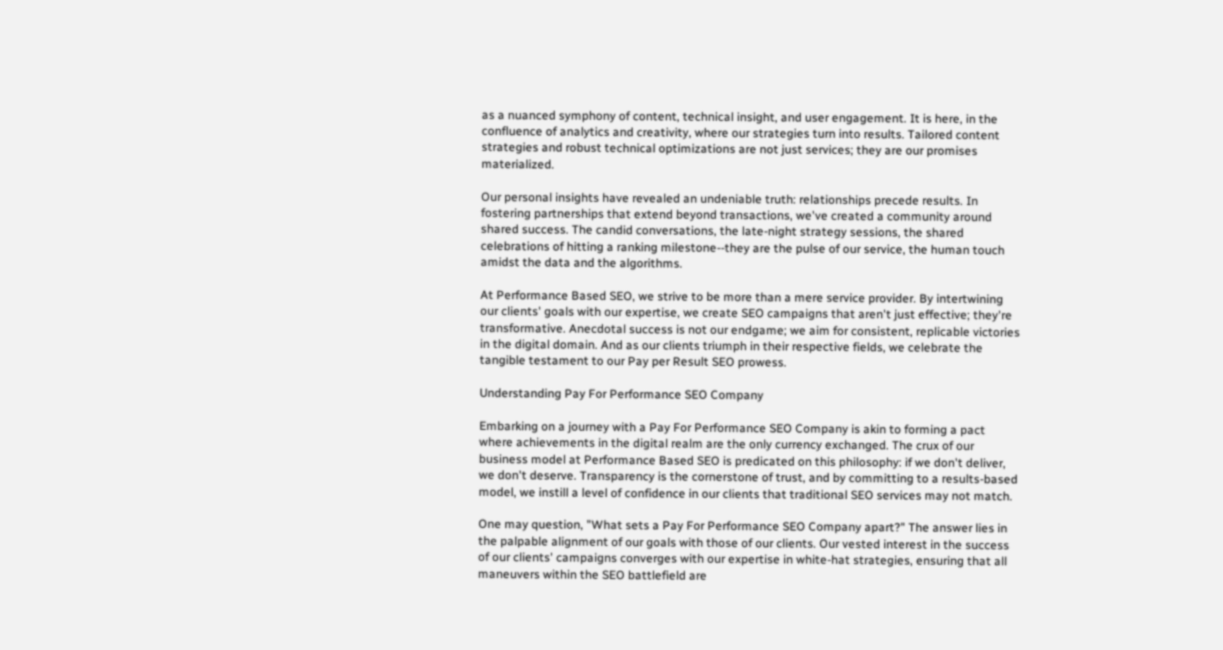as a nuanced symphony of content, technical insight, and user engagement. It is here, in the confluence of analytics and creativity, where our strategies turn into results. Tailored content strategies and robust technical optimizations are not just services; they are our promises materialized.

Our personal insights have revealed an undeniable truth: relationships precede results. In fostering partnerships that extend beyond transactions, we've created a community around shared success. The candid conversations, the late-night strategy sessions, the shared celebrations of hitting a ranking milestone--they are the pulse of our service, the human touch amidst the data and the algorithms.

At Performance Based SEO, we strive to be more than a mere service provider. By intertwining our clients' goals with our expertise, we create SEO campaigns that aren't just effective; they're transformative. Anecdotal success is not our endgame; we aim for consistent, replicable victories in the digital domain. And as our clients triumph in their respective fields, we celebrate the tangible testament to our Pay per Result SEO prowess.

Understanding Pay For Performance SEO Company

Embarking on a journey with a Pay For Performance SEO Company is akin to forming a pact where achievements in the digital realm are the only currency exchanged. The crux of our business model at Performance Based SEO is predicated on this philosophy: if we don't deliver, we don't deserve. Transparency is the cornerstone of trust, and by committing to a results-based model, we instill a level of confidence in our clients that traditional SEO services may not match.

One may question, "What sets a Pay For Performance SEO Company apart?" The answer lies in the palpable alignment of our goals with those of our clients. Our vested interest in the success of our clients' campaigns converges with our expertise in white-hat strategies, ensuring that all maneuvers within the SEO battlefield are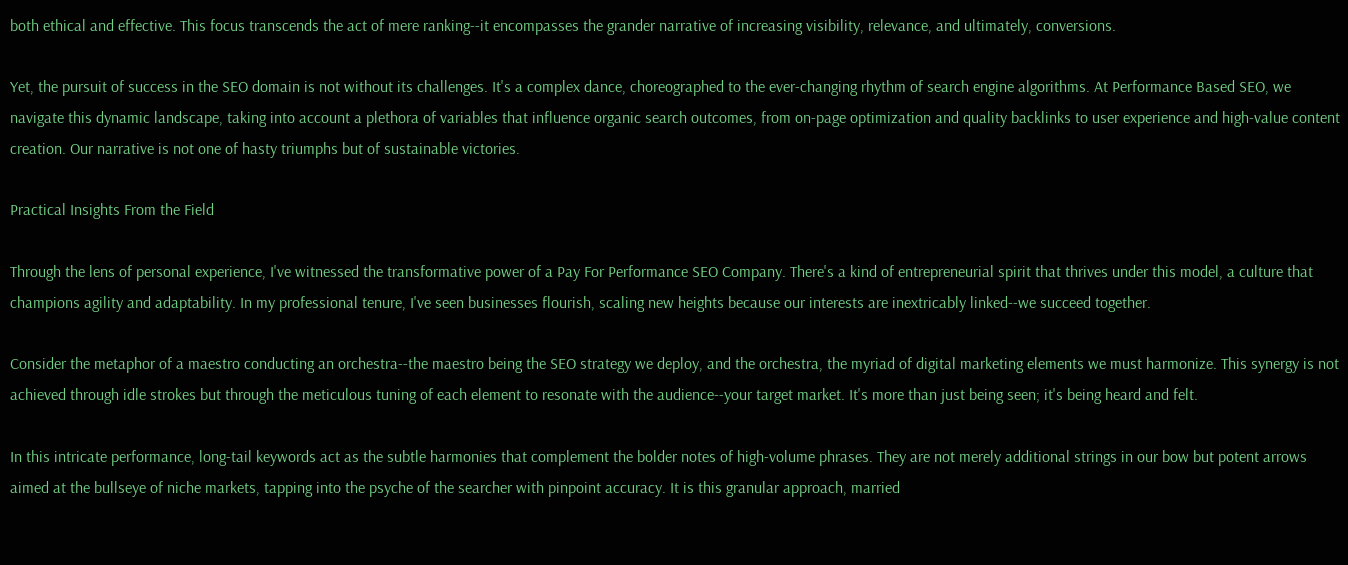both ethical and effective. This focus transcends the act of mere ranking--it encompasses the grander narrative of increasing visibility, relevance, and ultimately, conversions.

Yet, the pursuit of success in the SEO domain is not without its challenges. It's a complex dance, choreographed to the ever-changing rhythm of search engine algorithms. At Performance Based SEO, we navigate this dynamic landscape, taking into account a plethora of variables that influence organic search outcomes, from on-page optimization and quality backlinks to user experience and high-value content creation. Our narrative is not one of hasty triumphs but of sustainable victories.

Practical Insights From the Field

Through the lens of personal experience, I've witnessed the transformative power of a Pay For Performance SEO Company. There's a kind of entrepreneurial spirit that thrives under this model, a culture that champions agility and adaptability. In my professional tenure, I've seen businesses flourish, scaling new heights because our interests are inextricably linked--we succeed together.

Consider the metaphor of a maestro conducting an orchestra--the maestro being the SEO strategy we deploy, and the orchestra, the myriad of digital marketing elements we must harmonize. This synergy is not achieved through idle strokes but through the meticulous tuning of each element to resonate with the audience--your target market. It's more than just being seen; it's being heard and felt.

In this intricate performance, long-tail keywords act as the subtle harmonies that complement the bolder notes of high-volume phrases. They are not merely additional strings in our bow but potent arrows aimed at the bullseye of niche markets, tapping into the psyche of the searcher with pinpoint accuracy. It is this granular approach, married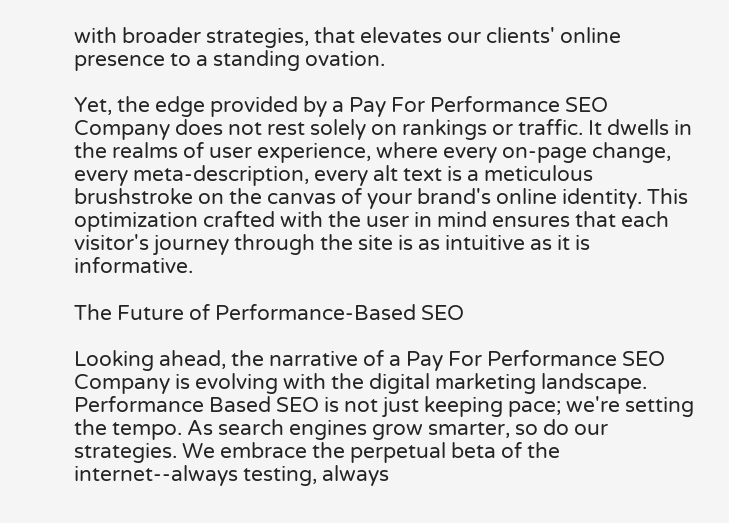with broader strategies, that elevates our clients' online presence to a standing ovation.

Yet, the edge provided by a Pay For Performance SEO Company does not rest solely on rankings or traffic. It dwells in the realms of user experience, where every on-page change, every meta-description, every alt text is a meticulous brushstroke on the canvas of your brand's online identity. This optimization crafted with the user in mind ensures that each visitor's journey through the site is as intuitive as it is informative.

The Future of Performance-Based SEO

Looking ahead, the narrative of a Pay For Performance SEO Company is evolving with the digital marketing landscape. Performance Based SEO is not just keeping pace; we're setting the tempo. As search engines grow smarter, so do our strategies. We embrace the perpetual beta of the internet--always testing, always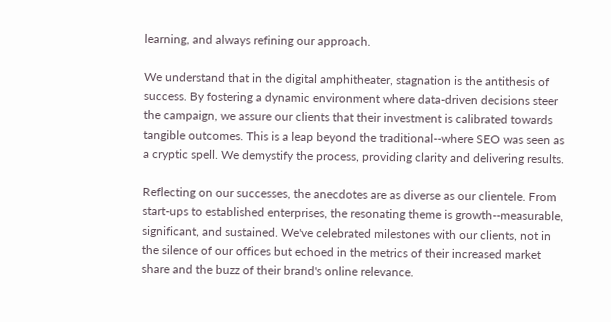learning, and always refining our approach.

We understand that in the digital amphitheater, stagnation is the antithesis of success. By fostering a dynamic environment where data-driven decisions steer the campaign, we assure our clients that their investment is calibrated towards tangible outcomes. This is a leap beyond the traditional--where SEO was seen as a cryptic spell. We demystify the process, providing clarity and delivering results.

Reflecting on our successes, the anecdotes are as diverse as our clientele. From start-ups to established enterprises, the resonating theme is growth--measurable, significant, and sustained. We've celebrated milestones with our clients, not in the silence of our offices but echoed in the metrics of their increased market share and the buzz of their brand's online relevance.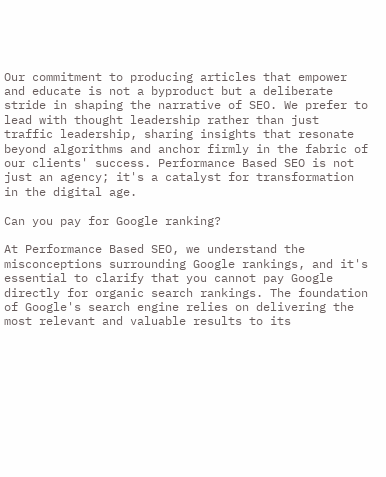Our commitment to producing articles that empower and educate is not a byproduct but a deliberate stride in shaping the narrative of SEO. We prefer to lead with thought leadership rather than just traffic leadership, sharing insights that resonate beyond algorithms and anchor firmly in the fabric of our clients' success. Performance Based SEO is not just an agency; it's a catalyst for transformation in the digital age.

Can you pay for Google ranking?

At Performance Based SEO, we understand the misconceptions surrounding Google rankings, and it's essential to clarify that you cannot pay Google directly for organic search rankings. The foundation of Google's search engine relies on delivering the most relevant and valuable results to its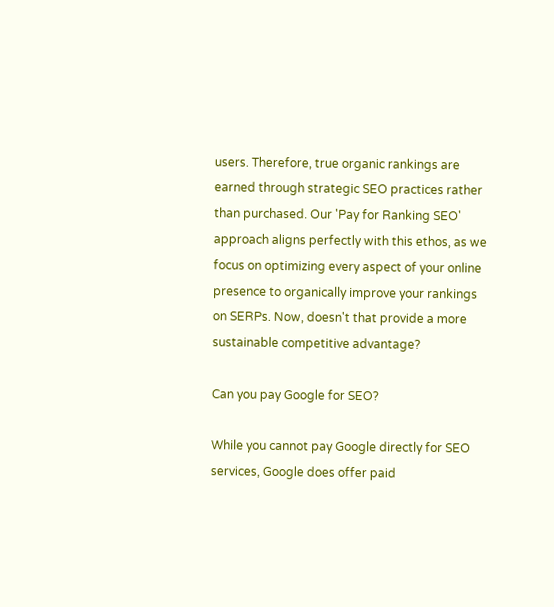users. Therefore, true organic rankings are earned through strategic SEO practices rather than purchased. Our 'Pay for Ranking SEO' approach aligns perfectly with this ethos, as we focus on optimizing every aspect of your online presence to organically improve your rankings on SERPs. Now, doesn't that provide a more sustainable competitive advantage?

Can you pay Google for SEO?

While you cannot pay Google directly for SEO services, Google does offer paid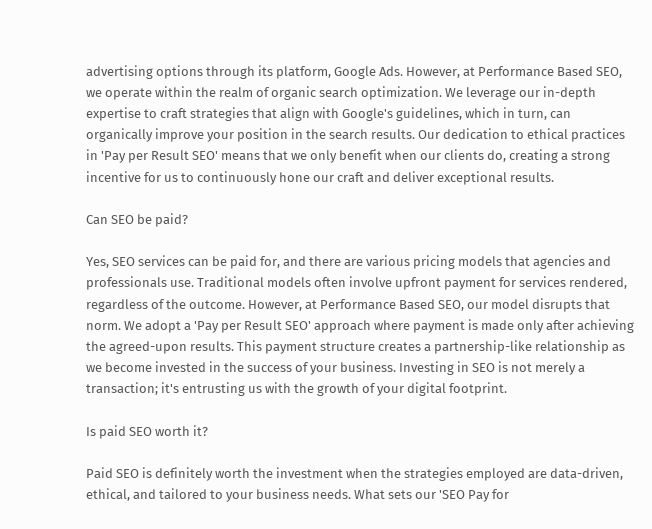advertising options through its platform, Google Ads. However, at Performance Based SEO, we operate within the realm of organic search optimization. We leverage our in-depth expertise to craft strategies that align with Google's guidelines, which in turn, can organically improve your position in the search results. Our dedication to ethical practices in 'Pay per Result SEO' means that we only benefit when our clients do, creating a strong incentive for us to continuously hone our craft and deliver exceptional results.

Can SEO be paid?

Yes, SEO services can be paid for, and there are various pricing models that agencies and professionals use. Traditional models often involve upfront payment for services rendered, regardless of the outcome. However, at Performance Based SEO, our model disrupts that norm. We adopt a 'Pay per Result SEO' approach where payment is made only after achieving the agreed-upon results. This payment structure creates a partnership-like relationship as we become invested in the success of your business. Investing in SEO is not merely a transaction; it's entrusting us with the growth of your digital footprint.

Is paid SEO worth it?

Paid SEO is definitely worth the investment when the strategies employed are data-driven, ethical, and tailored to your business needs. What sets our 'SEO Pay for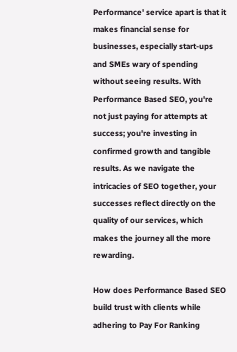Performance' service apart is that it makes financial sense for businesses, especially start-ups and SMEs wary of spending without seeing results. With Performance Based SEO, you're not just paying for attempts at success; you're investing in confirmed growth and tangible results. As we navigate the intricacies of SEO together, your successes reflect directly on the quality of our services, which makes the journey all the more rewarding.

How does Performance Based SEO build trust with clients while adhering to Pay For Ranking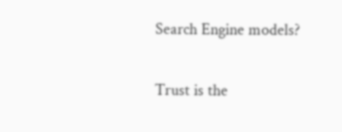Search Engine models?

Trust is the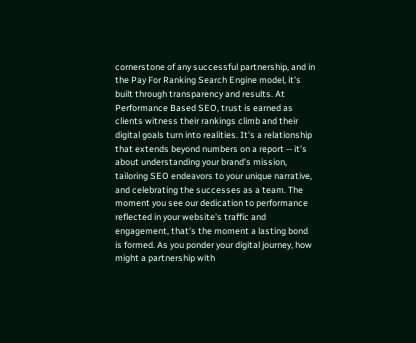cornerstone of any successful partnership, and in the Pay For Ranking Search Engine model, it's built through transparency and results. At Performance Based SEO, trust is earned as clients witness their rankings climb and their digital goals turn into realities. It's a relationship that extends beyond numbers on a report -- it's about understanding your brand's mission, tailoring SEO endeavors to your unique narrative, and celebrating the successes as a team. The moment you see our dedication to performance reflected in your website's traffic and engagement, that's the moment a lasting bond is formed. As you ponder your digital journey, how might a partnership with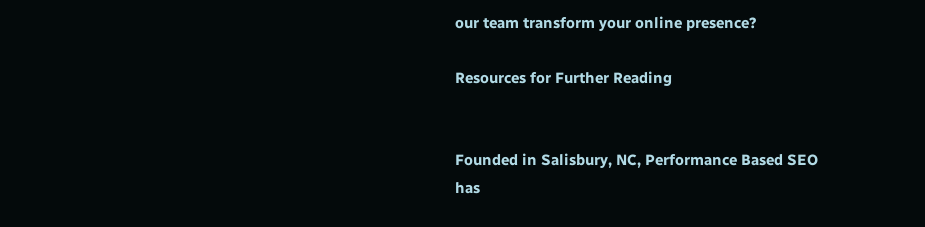our team transform your online presence?

Resources for Further Reading


Founded in Salisbury, NC, Performance Based SEO has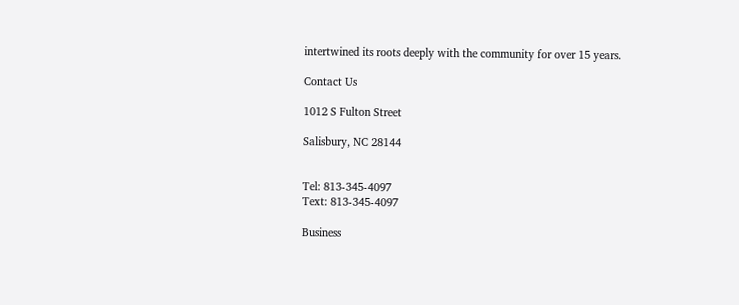intertwined its roots deeply with the community for over 15 years.

Contact Us

1012 S Fulton Street

Salisbury, NC 28144


Tel: 813-345-4097
Text: 813-345-4097

Business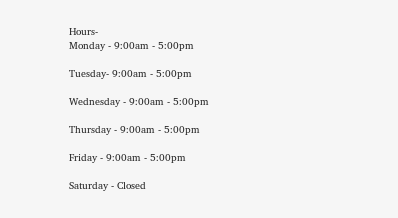Hours-
Monday - 9:00am - 5:00pm

Tuesday- 9:00am - 5:00pm

Wednesday - 9:00am - 5:00pm

Thursday - 9:00am - 5:00pm

Friday - 9:00am - 5:00pm

Saturday - Closed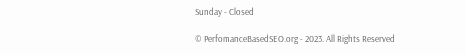Sunday - Closed

© PerfomanceBasedSEO.org - 2023. All Rights Reserved